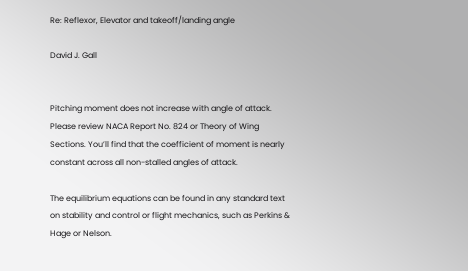Re: Reflexor, Elevator and takeoff/landing angle

David J. Gall


Pitching moment does not increase with angle of attack. Please review NACA Report No. 824 or Theory of Wing Sections. You’ll find that the coefficient of moment is nearly constant across all non-stalled angles of attack.

The equilibrium equations can be found in any standard text on stability and control or flight mechanics, such as Perkins & Hage or Nelson.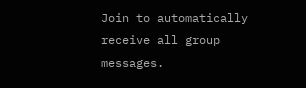Join to automatically receive all group messages.